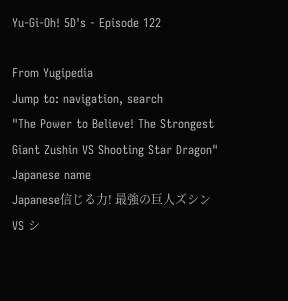Yu-Gi-Oh! 5D's - Episode 122

From Yugipedia
Jump to: navigation, search
"The Power to Believe! The Strongest Giant Zushin VS Shooting Star Dragon"
Japanese name
Japanese信じる力! 最強の巨人ズシン VS シ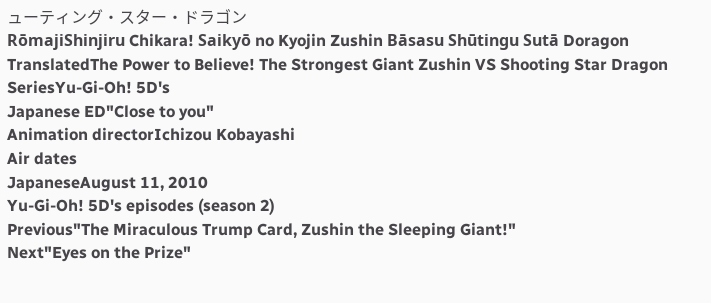ューティング・スター・ドラゴン
RōmajiShinjiru Chikara! Saikyō no Kyojin Zushin Bāsasu Shūtingu Sutā Doragon
TranslatedThe Power to Believe! The Strongest Giant Zushin VS Shooting Star Dragon
SeriesYu-Gi-Oh! 5D's
Japanese ED"Close to you"
Animation directorIchizou Kobayashi
Air dates
JapaneseAugust 11, 2010
Yu-Gi-Oh! 5D's episodes (season 2)
Previous"The Miraculous Trump Card, Zushin the Sleeping Giant!"
Next"Eyes on the Prize"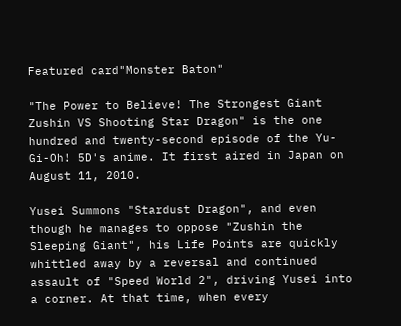Featured card"Monster Baton"

"The Power to Believe! The Strongest Giant Zushin VS Shooting Star Dragon" is the one hundred and twenty-second episode of the Yu-Gi-Oh! 5D's anime. It first aired in Japan on August 11, 2010.

Yusei Summons "Stardust Dragon", and even though he manages to oppose "Zushin the Sleeping Giant", his Life Points are quickly whittled away by a reversal and continued assault of "Speed World 2", driving Yusei into a corner. At that time, when every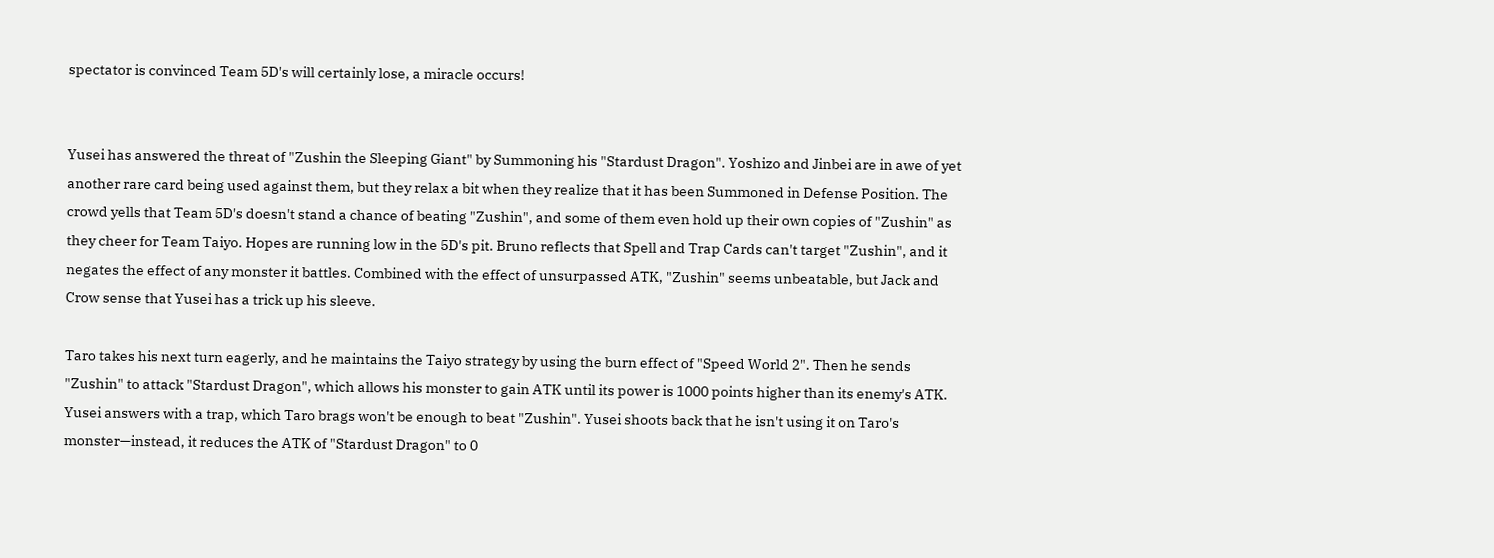spectator is convinced Team 5D's will certainly lose, a miracle occurs!


Yusei has answered the threat of "Zushin the Sleeping Giant" by Summoning his "Stardust Dragon". Yoshizo and Jinbei are in awe of yet another rare card being used against them, but they relax a bit when they realize that it has been Summoned in Defense Position. The crowd yells that Team 5D's doesn't stand a chance of beating "Zushin", and some of them even hold up their own copies of "Zushin" as they cheer for Team Taiyo. Hopes are running low in the 5D's pit. Bruno reflects that Spell and Trap Cards can't target "Zushin", and it negates the effect of any monster it battles. Combined with the effect of unsurpassed ATK, "Zushin" seems unbeatable, but Jack and Crow sense that Yusei has a trick up his sleeve.

Taro takes his next turn eagerly, and he maintains the Taiyo strategy by using the burn effect of "Speed World 2". Then he sends "Zushin" to attack "Stardust Dragon", which allows his monster to gain ATK until its power is 1000 points higher than its enemy's ATK. Yusei answers with a trap, which Taro brags won't be enough to beat "Zushin". Yusei shoots back that he isn't using it on Taro's monster—instead, it reduces the ATK of "Stardust Dragon" to 0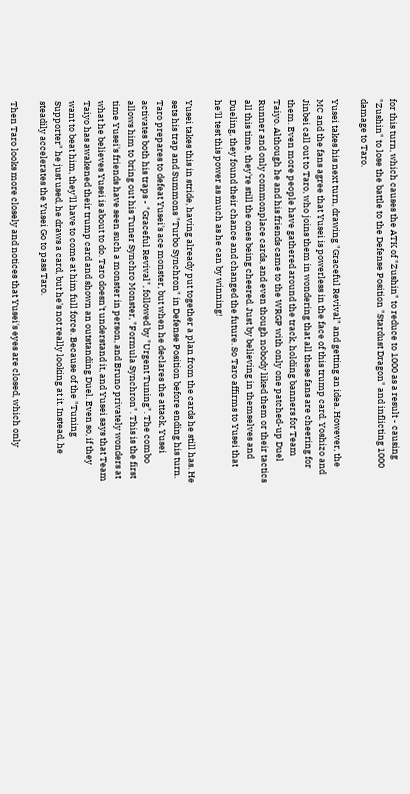for this turn, which causes the ATK of "Zushin" to reduce to 1000 as a result - causing "Zushin" to lose the battle to the Defense Position "Stardust Dragon" and inflicting 1000 damage to Taro.

Yusei takes his next turn, drawing "Graceful Revival" and getting an idea. However, the MC and the fans agree that Yusei is powerless in the face of this trump card. Yoshizo and Jinbei call out to Taro, who joins them in wondering that all these fans are cheering for them. Even more people have gathered around the track, holding banners for Team Taiyo. Although he and his friends came to the WRGP with only one patched-up Duel Runner and only commonplace cards, and even though nobody liked them or their tactics all this time, they're still the ones being cheered. Just by believing in themselves and Dueling, they found their chance and changed the future. So Taro affirms to Yusei that he'll test this power as much as he can by winning!

Yusei takes this in stride, having already put together a plan from the cards he still has. He sets his trap and Summons "Turbo Synchron" in Defense Position before ending his turn. Taro prepares to defeat Yusei's ace monster, but when he declares the attack, Yusei activates both his traps - "Graceful Revival", followed by "Urgent Tuning". The combo allows him to bring out his Tuner Synchro Monster, "Formula Synchron". This is the first time Yusei's friends have seen such a monster in person, and Bruno privately wonders at what he believes Yusei is about to do. Taro doesn't understand it, and Yusei says that Team Taiyo has awakened their trump card and shown an outstanding Duel. Even so, if they want to beat him, they'll have to come at him full force. Because of the "Tuning Supporter" he just used, he draws a card, but he's not really looking at it. Instead, he steadily accelerates the Yusei Go to pass Taro.

Then Taro looks more closely and notices that Yusei's eyes are closed, which only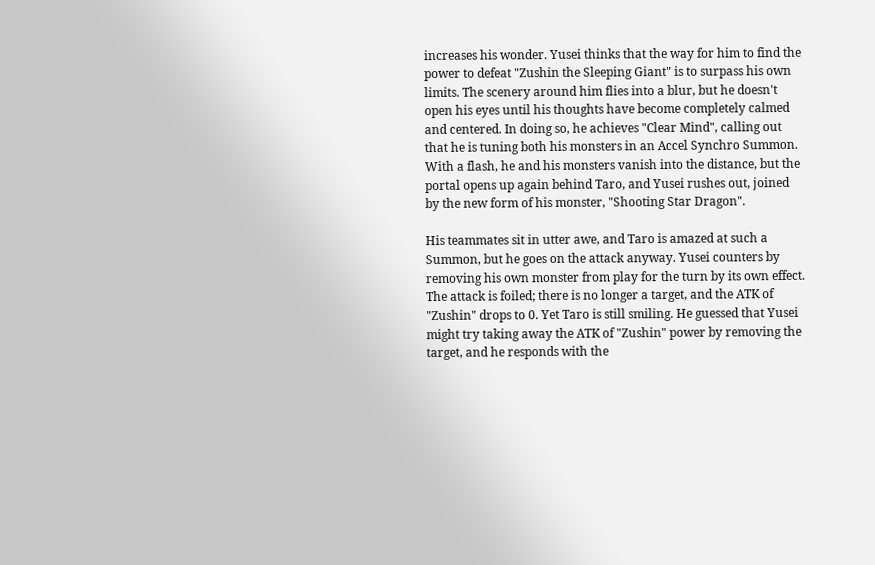increases his wonder. Yusei thinks that the way for him to find the power to defeat "Zushin the Sleeping Giant" is to surpass his own limits. The scenery around him flies into a blur, but he doesn't open his eyes until his thoughts have become completely calmed and centered. In doing so, he achieves "Clear Mind", calling out that he is tuning both his monsters in an Accel Synchro Summon. With a flash, he and his monsters vanish into the distance, but the portal opens up again behind Taro, and Yusei rushes out, joined by the new form of his monster, "Shooting Star Dragon".

His teammates sit in utter awe, and Taro is amazed at such a Summon, but he goes on the attack anyway. Yusei counters by removing his own monster from play for the turn by its own effect. The attack is foiled; there is no longer a target, and the ATK of "Zushin" drops to 0. Yet Taro is still smiling. He guessed that Yusei might try taking away the ATK of "Zushin" power by removing the target, and he responds with the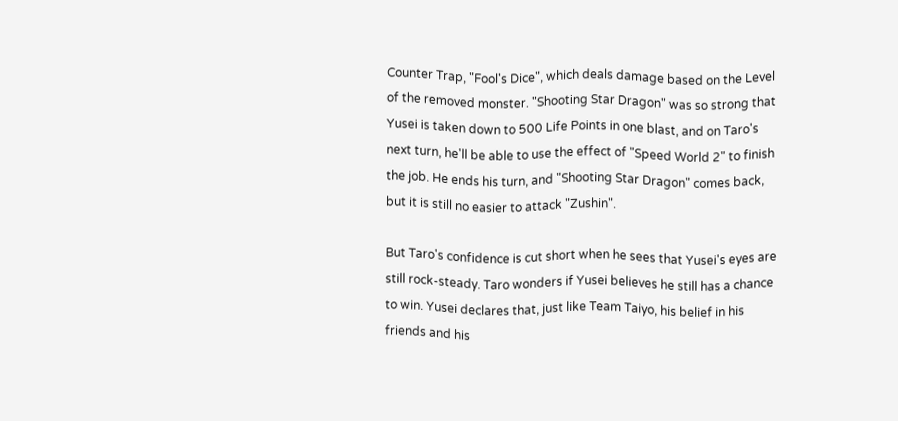Counter Trap, "Fool's Dice", which deals damage based on the Level of the removed monster. "Shooting Star Dragon" was so strong that Yusei is taken down to 500 Life Points in one blast, and on Taro's next turn, he'll be able to use the effect of "Speed World 2" to finish the job. He ends his turn, and "Shooting Star Dragon" comes back, but it is still no easier to attack "Zushin".

But Taro's confidence is cut short when he sees that Yusei's eyes are still rock-steady. Taro wonders if Yusei believes he still has a chance to win. Yusei declares that, just like Team Taiyo, his belief in his friends and his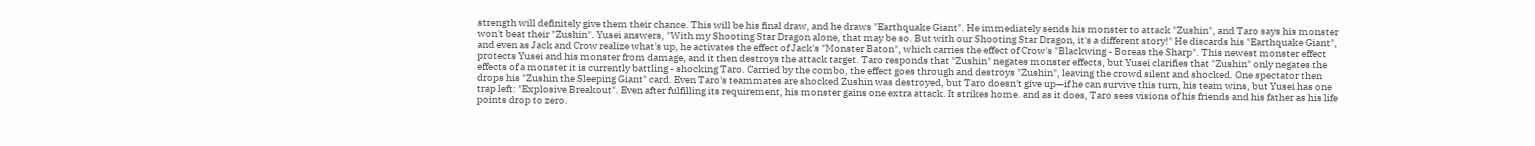strength will definitely give them their chance. This will be his final draw, and he draws "Earthquake Giant". He immediately sends his monster to attack "Zushin", and Taro says his monster won't beat their "Zushin". Yusei answers, "With my Shooting Star Dragon alone, that may be so. But with our Shooting Star Dragon, it's a different story!" He discards his "Earthquake Giant", and even as Jack and Crow realize what's up, he activates the effect of Jack's "Monster Baton", which carries the effect of Crow's "Blackwing - Boreas the Sharp". This newest monster effect protects Yusei and his monster from damage, and it then destroys the attack target. Taro responds that "Zushin" negates monster effects, but Yusei clarifies that "Zushin" only negates the effects of a monster it is currently battling - shocking Taro. Carried by the combo, the effect goes through and destroys "Zushin", leaving the crowd silent and shocked. One spectator then drops his "Zushin the Sleeping Giant" card. Even Taro's teammates are shocked Zushin was destroyed, but Taro doesn't give up—if he can survive this turn, his team wins, but Yusei has one trap left: "Explosive Breakout". Even after fulfilling its requirement, his monster gains one extra attack. It strikes home. and as it does, Taro sees visions of his friends and his father as his life points drop to zero.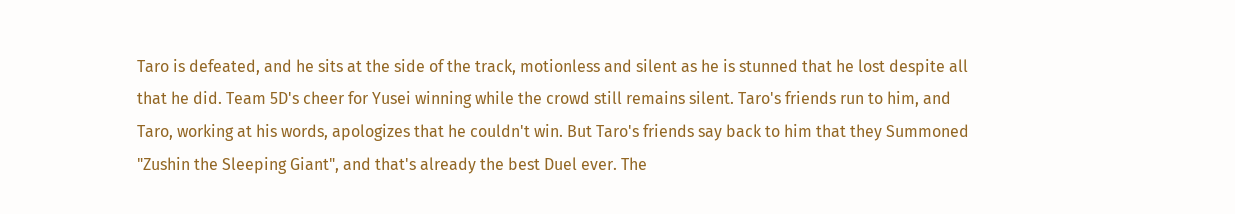Taro is defeated, and he sits at the side of the track, motionless and silent as he is stunned that he lost despite all that he did. Team 5D's cheer for Yusei winning while the crowd still remains silent. Taro's friends run to him, and Taro, working at his words, apologizes that he couldn't win. But Taro's friends say back to him that they Summoned "Zushin the Sleeping Giant", and that's already the best Duel ever. The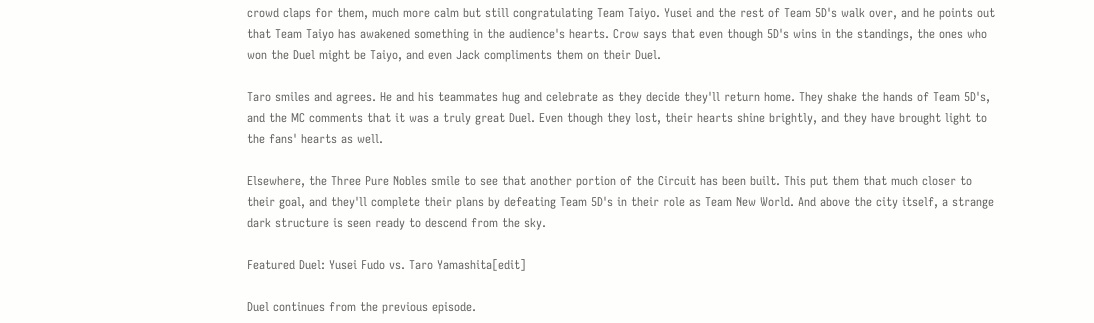crowd claps for them, much more calm but still congratulating Team Taiyo. Yusei and the rest of Team 5D's walk over, and he points out that Team Taiyo has awakened something in the audience's hearts. Crow says that even though 5D's wins in the standings, the ones who won the Duel might be Taiyo, and even Jack compliments them on their Duel.

Taro smiles and agrees. He and his teammates hug and celebrate as they decide they'll return home. They shake the hands of Team 5D's, and the MC comments that it was a truly great Duel. Even though they lost, their hearts shine brightly, and they have brought light to the fans' hearts as well.

Elsewhere, the Three Pure Nobles smile to see that another portion of the Circuit has been built. This put them that much closer to their goal, and they'll complete their plans by defeating Team 5D's in their role as Team New World. And above the city itself, a strange dark structure is seen ready to descend from the sky.

Featured Duel: Yusei Fudo vs. Taro Yamashita[edit]

Duel continues from the previous episode.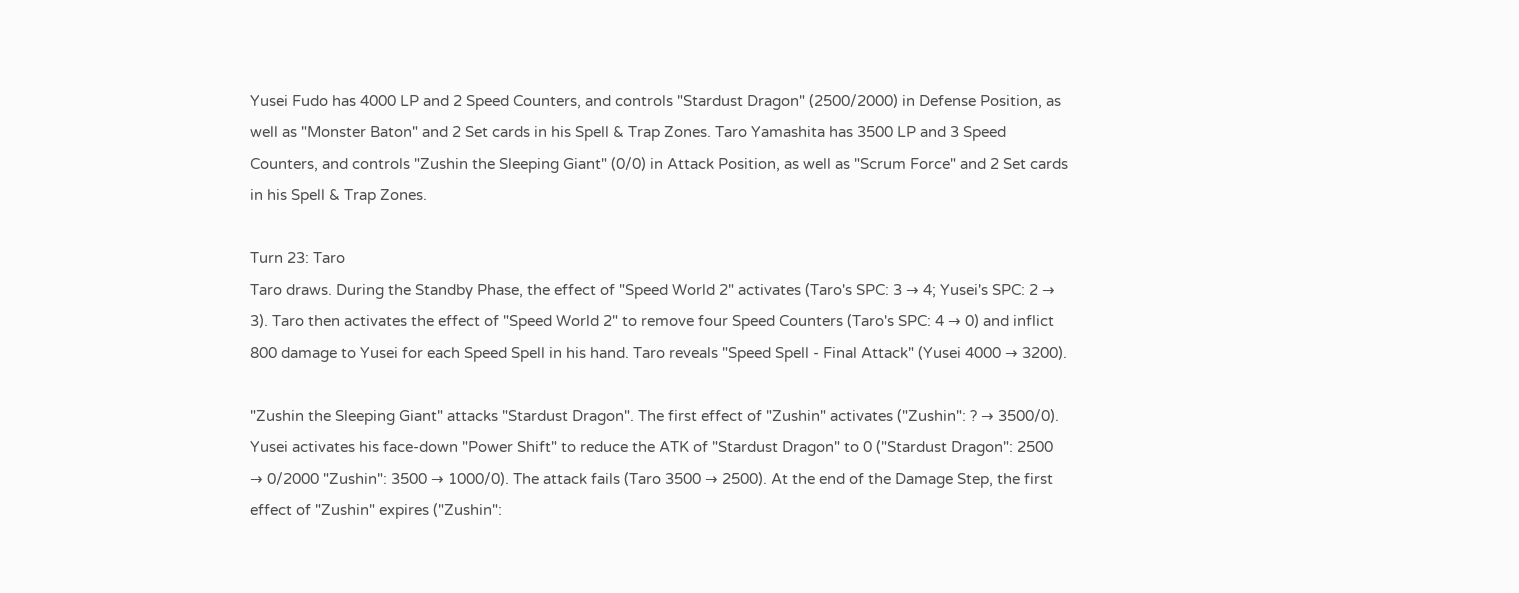Yusei Fudo has 4000 LP and 2 Speed Counters, and controls "Stardust Dragon" (2500/2000) in Defense Position, as well as "Monster Baton" and 2 Set cards in his Spell & Trap Zones. Taro Yamashita has 3500 LP and 3 Speed Counters, and controls "Zushin the Sleeping Giant" (0/0) in Attack Position, as well as "Scrum Force" and 2 Set cards in his Spell & Trap Zones.

Turn 23: Taro
Taro draws. During the Standby Phase, the effect of "Speed World 2" activates (Taro's SPC: 3 → 4; Yusei's SPC: 2 → 3). Taro then activates the effect of "Speed World 2" to remove four Speed Counters (Taro's SPC: 4 → 0) and inflict 800 damage to Yusei for each Speed Spell in his hand. Taro reveals "Speed Spell - Final Attack" (Yusei 4000 → 3200).

"Zushin the Sleeping Giant" attacks "Stardust Dragon". The first effect of "Zushin" activates ("Zushin": ? → 3500/0). Yusei activates his face-down "Power Shift" to reduce the ATK of "Stardust Dragon" to 0 ("Stardust Dragon": 2500 → 0/2000 "Zushin": 3500 → 1000/0). The attack fails (Taro 3500 → 2500). At the end of the Damage Step, the first effect of "Zushin" expires ("Zushin":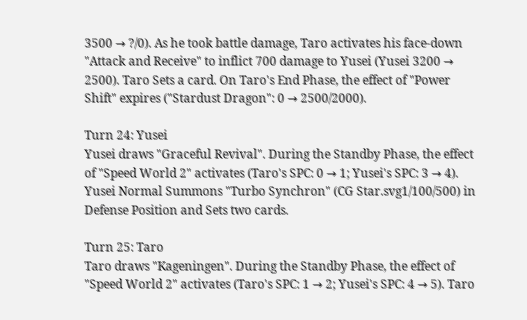3500 → ?/0). As he took battle damage, Taro activates his face-down "Attack and Receive" to inflict 700 damage to Yusei (Yusei 3200 → 2500). Taro Sets a card. On Taro's End Phase, the effect of "Power Shift" expires ("Stardust Dragon": 0 → 2500/2000).

Turn 24: Yusei
Yusei draws "Graceful Revival". During the Standby Phase, the effect of "Speed World 2" activates (Taro's SPC: 0 → 1; Yusei's SPC: 3 → 4). Yusei Normal Summons "Turbo Synchron" (CG Star.svg1/100/500) in Defense Position and Sets two cards.

Turn 25: Taro
Taro draws "Kageningen". During the Standby Phase, the effect of "Speed World 2" activates (Taro's SPC: 1 → 2; Yusei's SPC: 4 → 5). Taro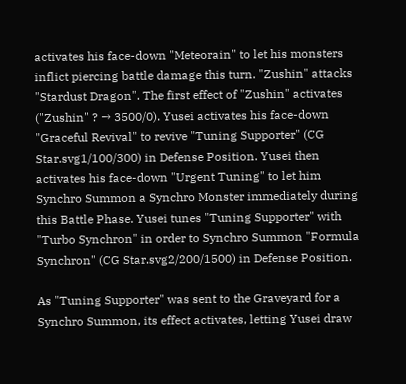activates his face-down "Meteorain" to let his monsters inflict piercing battle damage this turn. "Zushin" attacks "Stardust Dragon". The first effect of "Zushin" activates ("Zushin" ? → 3500/0). Yusei activates his face-down "Graceful Revival" to revive "Tuning Supporter" (CG Star.svg1/100/300) in Defense Position. Yusei then activates his face-down "Urgent Tuning" to let him Synchro Summon a Synchro Monster immediately during this Battle Phase. Yusei tunes "Tuning Supporter" with "Turbo Synchron" in order to Synchro Summon "Formula Synchron" (CG Star.svg2/200/1500) in Defense Position.

As "Tuning Supporter" was sent to the Graveyard for a Synchro Summon, its effect activates, letting Yusei draw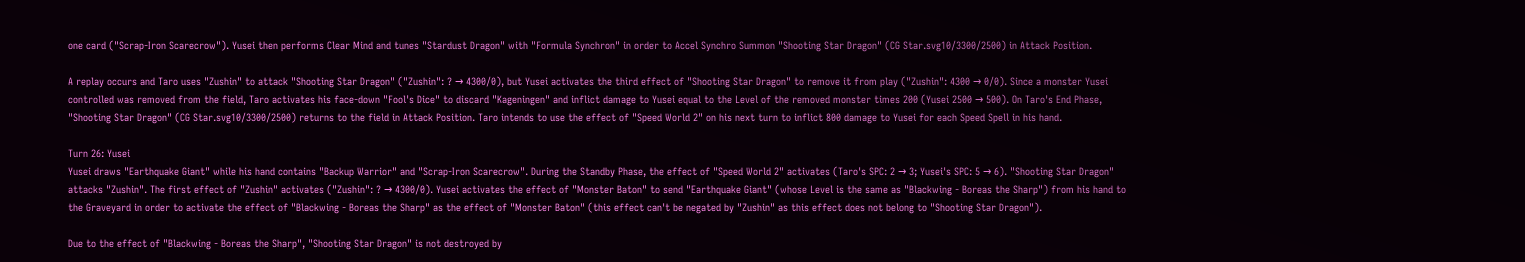one card ("Scrap-Iron Scarecrow"). Yusei then performs Clear Mind and tunes "Stardust Dragon" with "Formula Synchron" in order to Accel Synchro Summon "Shooting Star Dragon" (CG Star.svg10/3300/2500) in Attack Position.

A replay occurs and Taro uses "Zushin" to attack "Shooting Star Dragon" ("Zushin": ? → 4300/0), but Yusei activates the third effect of "Shooting Star Dragon" to remove it from play ("Zushin": 4300 → 0/0). Since a monster Yusei controlled was removed from the field, Taro activates his face-down "Fool's Dice" to discard "Kageningen" and inflict damage to Yusei equal to the Level of the removed monster times 200 (Yusei 2500 → 500). On Taro's End Phase, "Shooting Star Dragon" (CG Star.svg10/3300/2500) returns to the field in Attack Position. Taro intends to use the effect of "Speed World 2" on his next turn to inflict 800 damage to Yusei for each Speed Spell in his hand.

Turn 26: Yusei
Yusei draws "Earthquake Giant" while his hand contains "Backup Warrior" and "Scrap-Iron Scarecrow". During the Standby Phase, the effect of "Speed World 2" activates (Taro's SPC: 2 → 3; Yusei's SPC: 5 → 6). "Shooting Star Dragon" attacks "Zushin". The first effect of "Zushin" activates ("Zushin": ? → 4300/0). Yusei activates the effect of "Monster Baton" to send "Earthquake Giant" (whose Level is the same as "Blackwing - Boreas the Sharp") from his hand to the Graveyard in order to activate the effect of "Blackwing - Boreas the Sharp" as the effect of "Monster Baton" (this effect can't be negated by "Zushin" as this effect does not belong to "Shooting Star Dragon").

Due to the effect of "Blackwing - Boreas the Sharp", "Shooting Star Dragon" is not destroyed by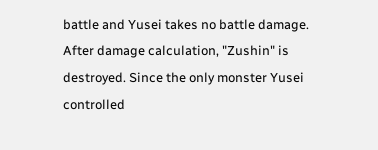battle and Yusei takes no battle damage. After damage calculation, "Zushin" is destroyed. Since the only monster Yusei controlled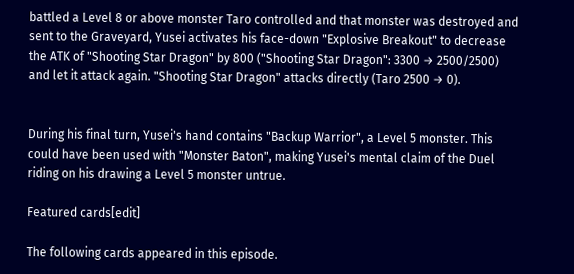battled a Level 8 or above monster Taro controlled and that monster was destroyed and sent to the Graveyard, Yusei activates his face-down "Explosive Breakout" to decrease the ATK of "Shooting Star Dragon" by 800 ("Shooting Star Dragon": 3300 → 2500/2500) and let it attack again. "Shooting Star Dragon" attacks directly (Taro 2500 → 0).


During his final turn, Yusei's hand contains "Backup Warrior", a Level 5 monster. This could have been used with "Monster Baton", making Yusei's mental claim of the Duel riding on his drawing a Level 5 monster untrue.

Featured cards[edit]

The following cards appeared in this episode.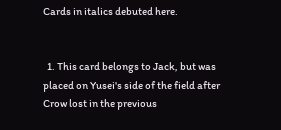Cards in italics debuted here.


  1. This card belongs to Jack, but was placed on Yusei's side of the field after Crow lost in the previous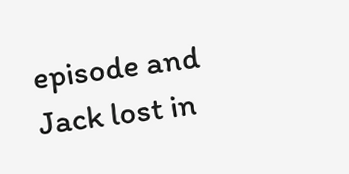episode and Jack lost in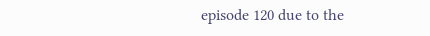episode 120 due to the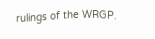rulings of the WRGP.